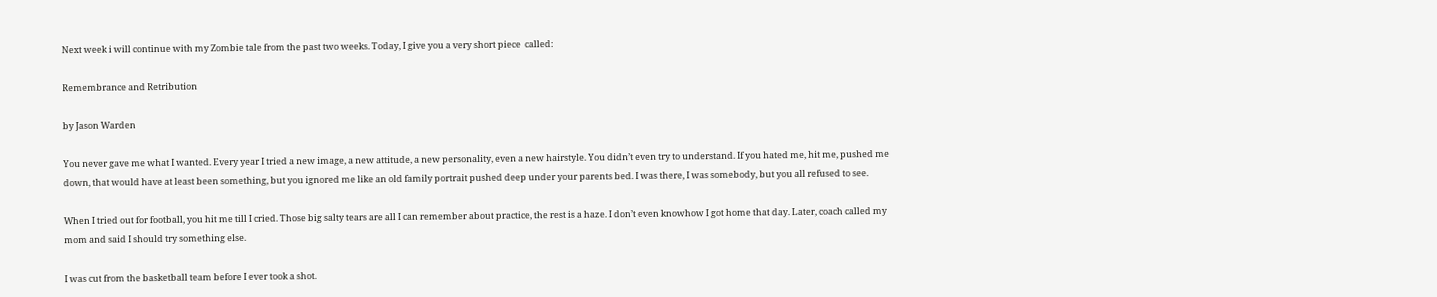Next week i will continue with my Zombie tale from the past two weeks. Today, I give you a very short piece  called:

Remembrance and Retribution

by Jason Warden

You never gave me what I wanted. Every year I tried a new image, a new attitude, a new personality, even a new hairstyle. You didn’t even try to understand. If you hated me, hit me, pushed me down, that would have at least been something, but you ignored me like an old family portrait pushed deep under your parents bed. I was there, I was somebody, but you all refused to see.

When I tried out for football, you hit me till I cried. Those big salty tears are all I can remember about practice, the rest is a haze. I don’t even knowhow I got home that day. Later, coach called my mom and said I should try something else.

I was cut from the basketball team before I ever took a shot.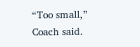“Too small,” Coach said.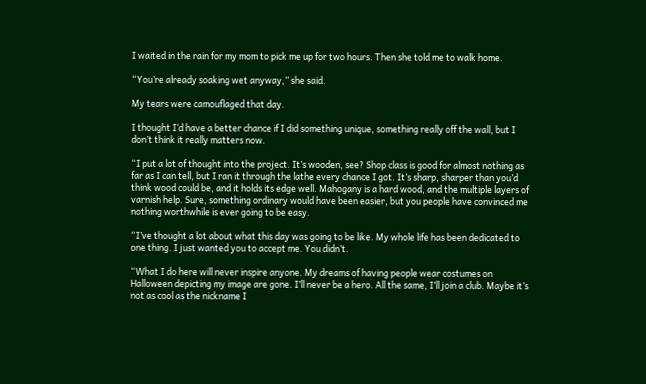I waited in the rain for my mom to pick me up for two hours. Then she told me to walk home.

“You’re already soaking wet anyway,” she said.

My tears were camouflaged that day.

I thought I’d have a better chance if I did something unique, something really off the wall, but I don’t think it really matters now.

“I put a lot of thought into the project. It’s wooden, see? Shop class is good for almost nothing as far as I can tell, but I ran it through the lathe every chance I got. It’s sharp, sharper than you’d think wood could be, and it holds its edge well. Mahogany is a hard wood, and the multiple layers of varnish help. Sure, something ordinary would have been easier, but you people have convinced me nothing worthwhile is ever going to be easy.

“I’ve thought a lot about what this day was going to be like. My whole life has been dedicated to one thing. I just wanted you to accept me. You didn’t.

“What I do here will never inspire anyone. My dreams of having people wear costumes on Halloween depicting my image are gone. I’ll never be a hero. All the same, I’ll join a club. Maybe it’s not as cool as the nickname I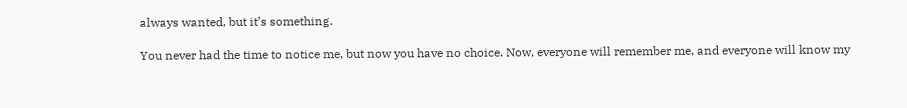always wanted, but it’s something.

You never had the time to notice me, but now you have no choice. Now, everyone will remember me, and everyone will know my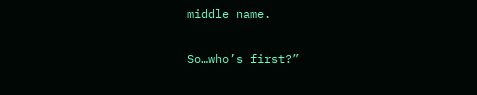middle name.

So…who’s first?”